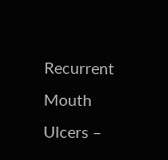Recurrent Mouth Ulcers –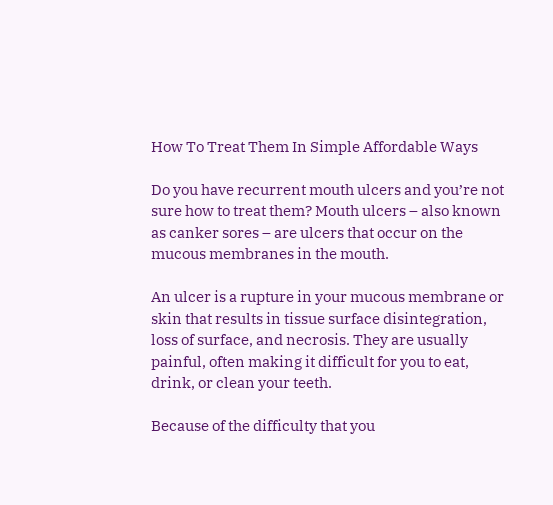How To Treat Them In Simple Affordable Ways

Do you have recurrent mouth ulcers and you’re not sure how to treat them? Mouth ulcers – also known as canker sores – are ulcers that occur on the mucous membranes in the mouth.

An ulcer is a rupture in your mucous membrane or skin that results in tissue surface disintegration, loss of surface, and necrosis. They are usually painful, often making it difficult for you to eat, drink, or clean your teeth.

Because of the difficulty that you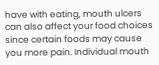have with eating, mouth ulcers can also affect your food choices since certain foods may cause you more pain. Individual mouth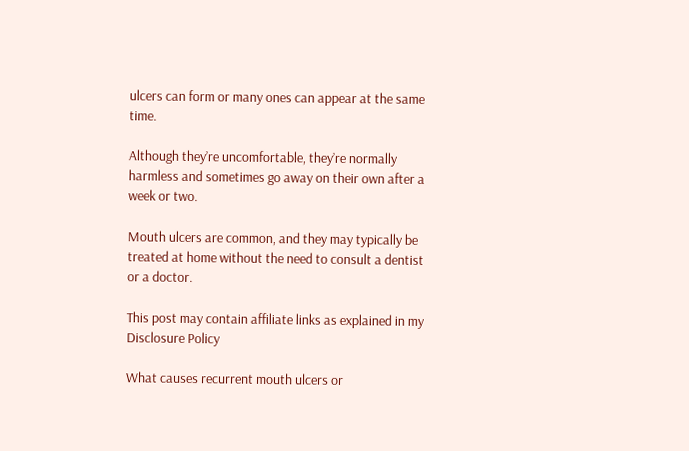ulcers can form or many ones can appear at the same time.

Although they’re uncomfortable, they’re normally harmless and sometimes go away on their own after a week or two.

Mouth ulcers are common, and they may typically be treated at home without the need to consult a dentist or a doctor.

This post may contain affiliate links as explained in my Disclosure Policy

What causes recurrent mouth ulcers or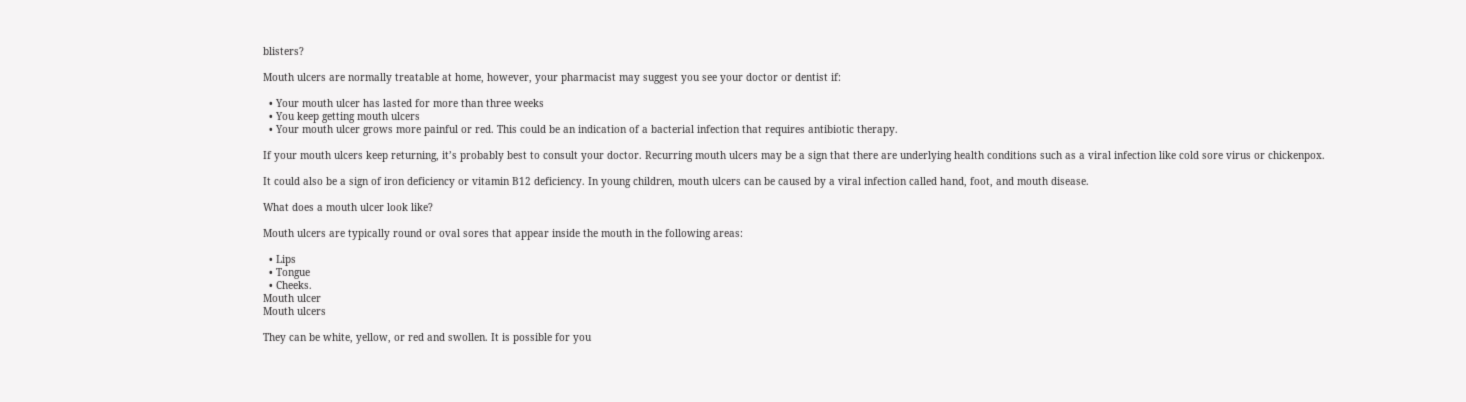blisters?

Mouth ulcers are normally treatable at home, however, your pharmacist may suggest you see your doctor or dentist if:

  • Your mouth ulcer has lasted for more than three weeks
  • You keep getting mouth ulcers
  • Your mouth ulcer grows more painful or red. This could be an indication of a bacterial infection that requires antibiotic therapy.

If your mouth ulcers keep returning, it’s probably best to consult your doctor. Recurring mouth ulcers may be a sign that there are underlying health conditions such as a viral infection like cold sore virus or chickenpox.

It could also be a sign of iron deficiency or vitamin B12 deficiency. In young children, mouth ulcers can be caused by a viral infection called hand, foot, and mouth disease.

What does a mouth ulcer look like?

Mouth ulcers are typically round or oval sores that appear inside the mouth in the following areas:

  • Lips
  • Tongue
  • Cheeks.
Mouth ulcer
Mouth ulcers

They can be white, yellow, or red and swollen. It is possible for you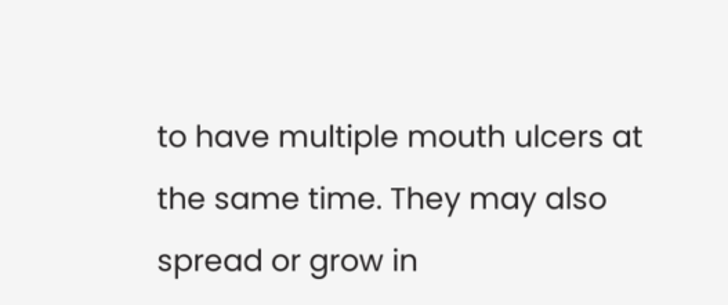to have multiple mouth ulcers at the same time. They may also spread or grow in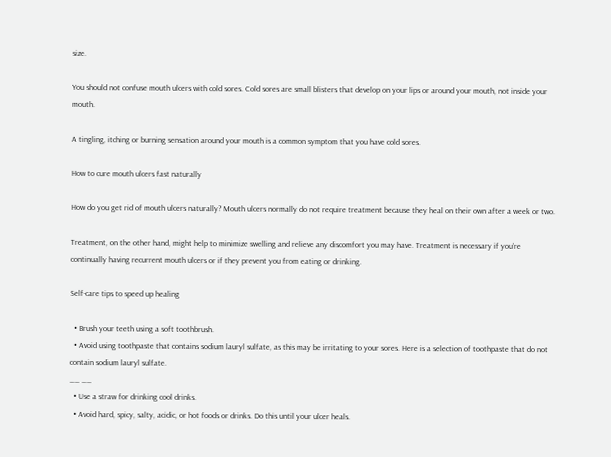size.

You should not confuse mouth ulcers with cold sores. Cold sores are small blisters that develop on your lips or around your mouth, not inside your mouth.

A tingling, itching or burning sensation around your mouth is a common symptom that you have cold sores.

How to cure mouth ulcers fast naturally

How do you get rid of mouth ulcers naturally? Mouth ulcers normally do not require treatment because they heal on their own after a week or two.

Treatment, on the other hand, might help to minimize swelling and relieve any discomfort you may have. Treatment is necessary if you’re continually having recurrent mouth ulcers or if they prevent you from eating or drinking.

Self-care tips to speed up healing

  • Brush your teeth using a soft toothbrush.
  • Avoid using toothpaste that contains sodium lauryl sulfate, as this may be irritating to your sores. Here is a selection of toothpaste that do not contain sodium lauryl sulfate.
__ __
  • Use a straw for drinking cool drinks.
  • Avoid hard, spicy, salty, acidic, or hot foods or drinks. Do this until your ulcer heals.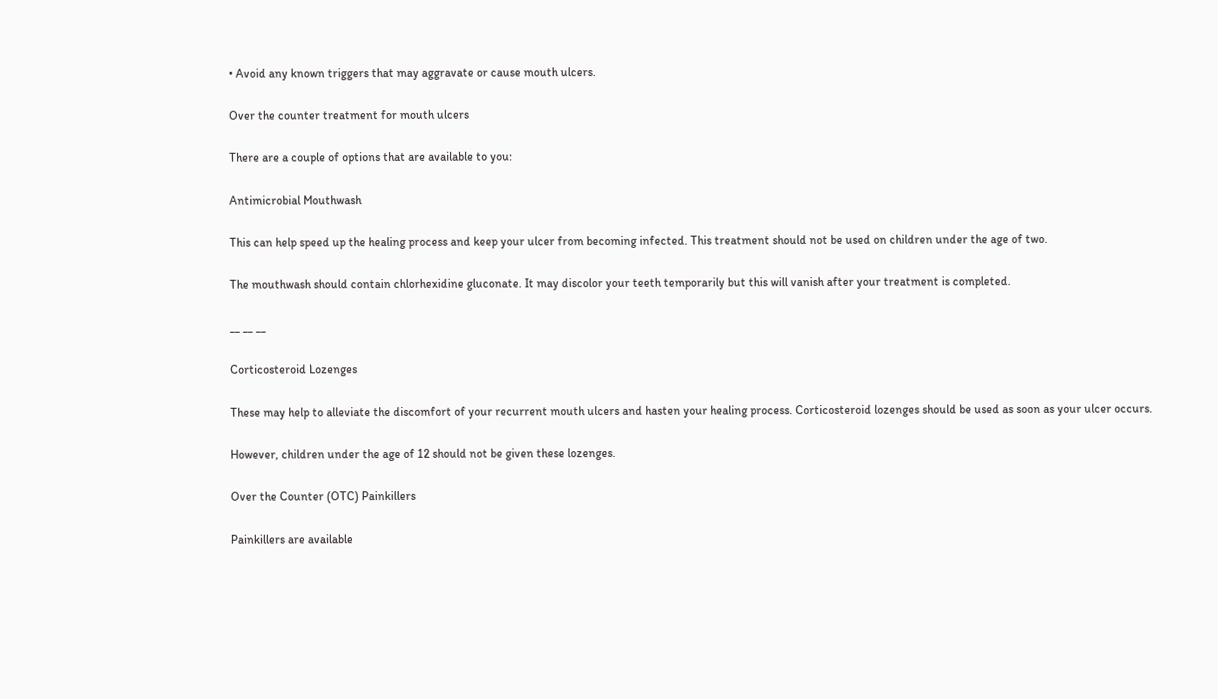• Avoid any known triggers that may aggravate or cause mouth ulcers.

Over the counter treatment for mouth ulcers

There are a couple of options that are available to you:

Antimicrobial Mouthwash

This can help speed up the healing process and keep your ulcer from becoming infected. This treatment should not be used on children under the age of two.

The mouthwash should contain chlorhexidine gluconate. It may discolor your teeth temporarily but this will vanish after your treatment is completed.

__ __ __

Corticosteroid Lozenges

These may help to alleviate the discomfort of your recurrent mouth ulcers and hasten your healing process. Corticosteroid lozenges should be used as soon as your ulcer occurs.

However, children under the age of 12 should not be given these lozenges.

Over the Counter (OTC) Painkillers

Painkillers are available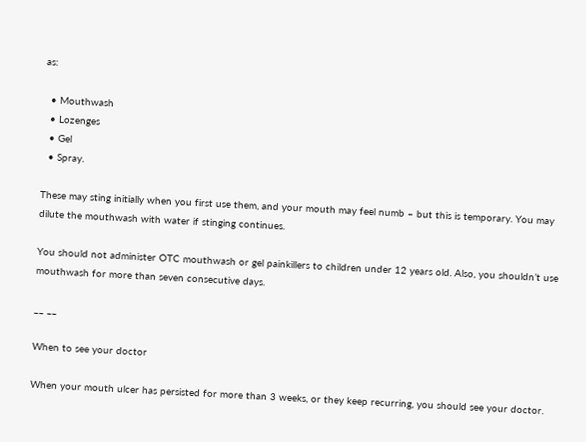as:

  • Mouthwash
  • Lozenges
  • Gel
  • Spray.

These may sting initially when you first use them, and your mouth may feel numb – but this is temporary. You may dilute the mouthwash with water if stinging continues.

You should not administer OTC mouthwash or gel painkillers to children under 12 years old. Also, you shouldn’t use mouthwash for more than seven consecutive days.

__ __

When to see your doctor

When your mouth ulcer has persisted for more than 3 weeks, or they keep recurring, you should see your doctor.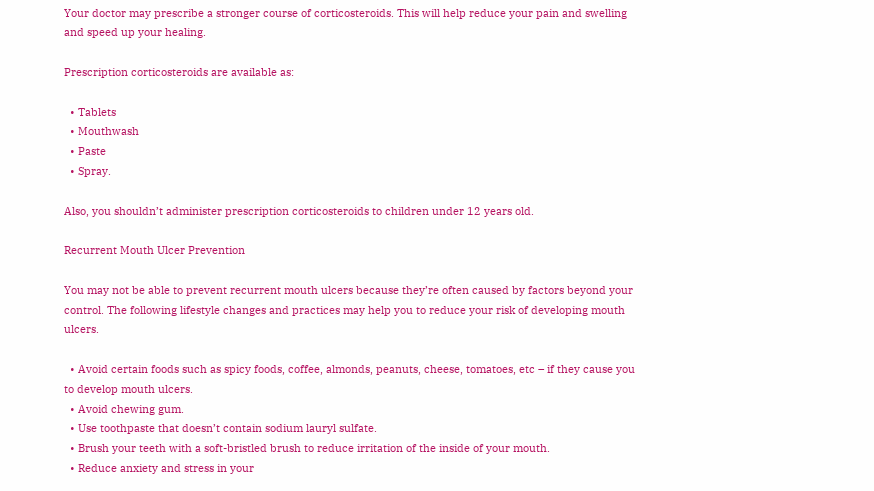Your doctor may prescribe a stronger course of corticosteroids. This will help reduce your pain and swelling and speed up your healing.

Prescription corticosteroids are available as:

  • Tablets
  • Mouthwash
  • Paste
  • Spray.

Also, you shouldn’t administer prescription corticosteroids to children under 12 years old.

Recurrent Mouth Ulcer Prevention

You may not be able to prevent recurrent mouth ulcers because they’re often caused by factors beyond your control. The following lifestyle changes and practices may help you to reduce your risk of developing mouth ulcers.

  • Avoid certain foods such as spicy foods, coffee, almonds, peanuts, cheese, tomatoes, etc – if they cause you to develop mouth ulcers.
  • Avoid chewing gum.
  • Use toothpaste that doesn’t contain sodium lauryl sulfate.
  • Brush your teeth with a soft-bristled brush to reduce irritation of the inside of your mouth.
  • Reduce anxiety and stress in your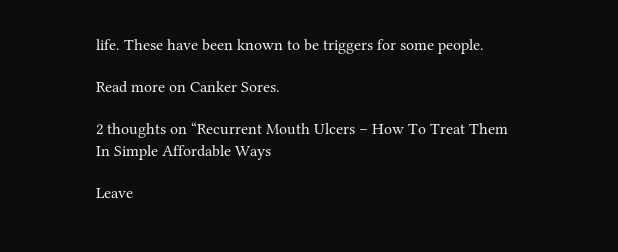life. These have been known to be triggers for some people.

Read more on Canker Sores.

2 thoughts on “Recurrent Mouth Ulcers – How To Treat Them In Simple Affordable Ways

Leave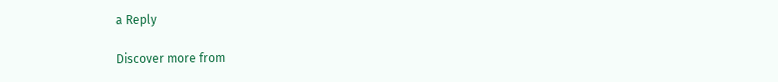a Reply

Discover more from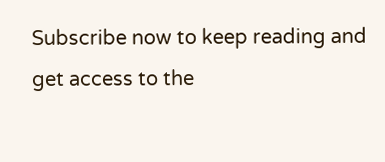Subscribe now to keep reading and get access to the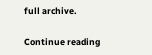full archive.

Continue reading